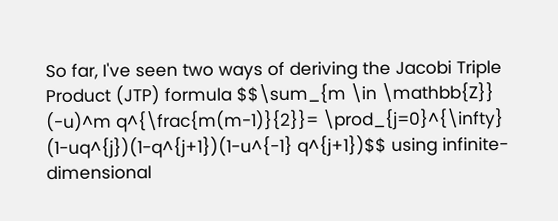So far, I've seen two ways of deriving the Jacobi Triple Product (JTP) formula $$\sum_{m \in \mathbb{Z}} (-u)^m q^{\frac{m(m-1)}{2}}= \prod_{j=0}^{\infty} (1-uq^{j})(1-q^{j+1})(1-u^{-1} q^{j+1})$$ using infinite-dimensional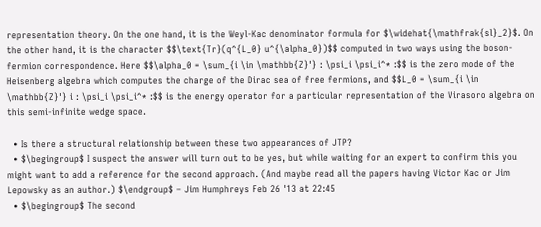representation theory. On the one hand, it is the Weyl-Kac denominator formula for $\widehat{\mathfrak{sl}_2}$. On the other hand, it is the character $$\text{Tr}(q^{L_0} u^{\alpha_0})$$ computed in two ways using the boson-fermion correspondence. Here $$\alpha_0 = \sum_{i \in \mathbb{Z}'} : \psi_i \psi_i^* :$$ is the zero mode of the Heisenberg algebra which computes the charge of the Dirac sea of free fermions, and $$L_0 = \sum_{i \in \mathbb{Z}'} i : \psi_i \psi_i^* :$$ is the energy operator for a particular representation of the Virasoro algebra on this semi-infinite wedge space.

  • Is there a structural relationship between these two appearances of JTP?
  • $\begingroup$ I suspect the answer will turn out to be yes, but while waiting for an expert to confirm this you might want to add a reference for the second approach. (And maybe read all the papers having Victor Kac or Jim Lepowsky as an author.) $\endgroup$ – Jim Humphreys Feb 26 '13 at 22:45
  • $\begingroup$ The second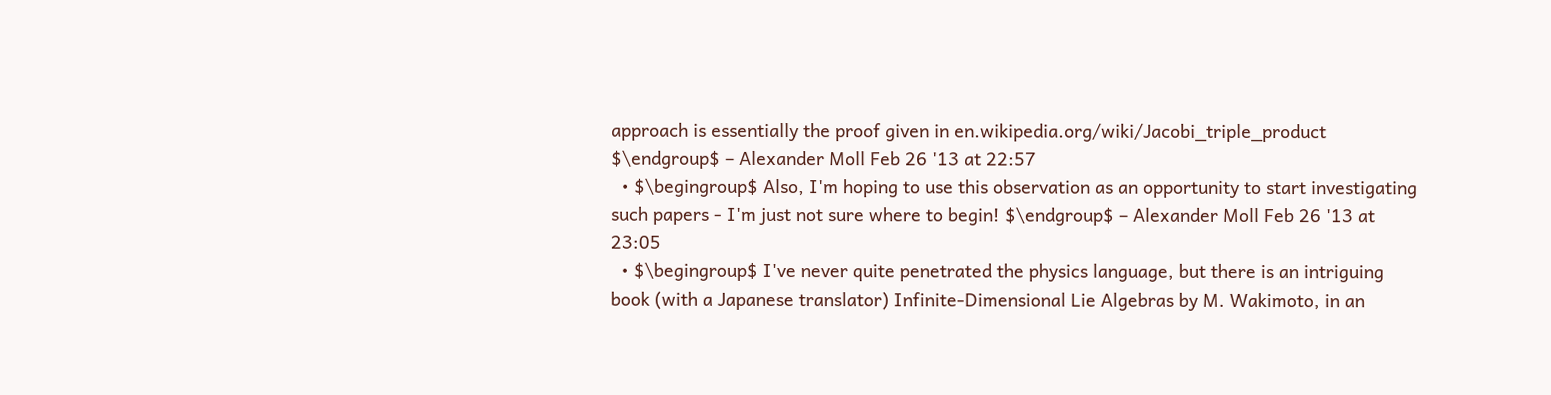approach is essentially the proof given in en.wikipedia.org/wiki/Jacobi_triple_product $\endgroup$ – Alexander Moll Feb 26 '13 at 22:57
  • $\begingroup$ Also, I'm hoping to use this observation as an opportunity to start investigating such papers - I'm just not sure where to begin! $\endgroup$ – Alexander Moll Feb 26 '13 at 23:05
  • $\begingroup$ I've never quite penetrated the physics language, but there is an intriguing book (with a Japanese translator) Infinite-Dimensional Lie Algebras by M. Wakimoto, in an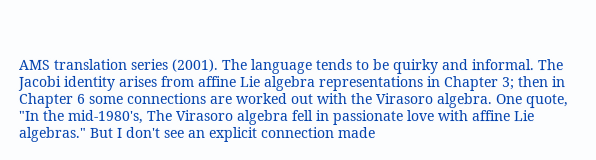AMS translation series (2001). The language tends to be quirky and informal. The Jacobi identity arises from affine Lie algebra representations in Chapter 3; then in Chapter 6 some connections are worked out with the Virasoro algebra. One quote, "In the mid-1980's, The Virasoro algebra fell in passionate love with affine Lie algebras." But I don't see an explicit connection made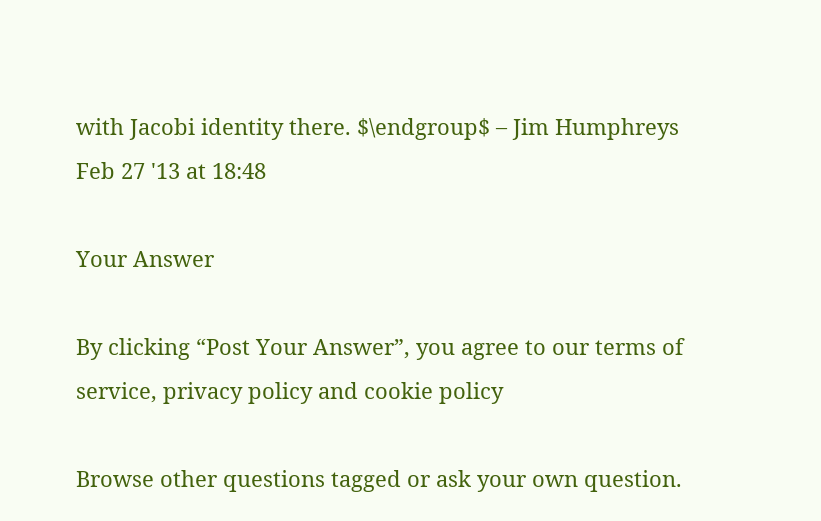with Jacobi identity there. $\endgroup$ – Jim Humphreys Feb 27 '13 at 18:48

Your Answer

By clicking “Post Your Answer”, you agree to our terms of service, privacy policy and cookie policy

Browse other questions tagged or ask your own question.